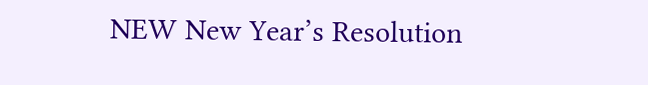NEW New Year’s Resolution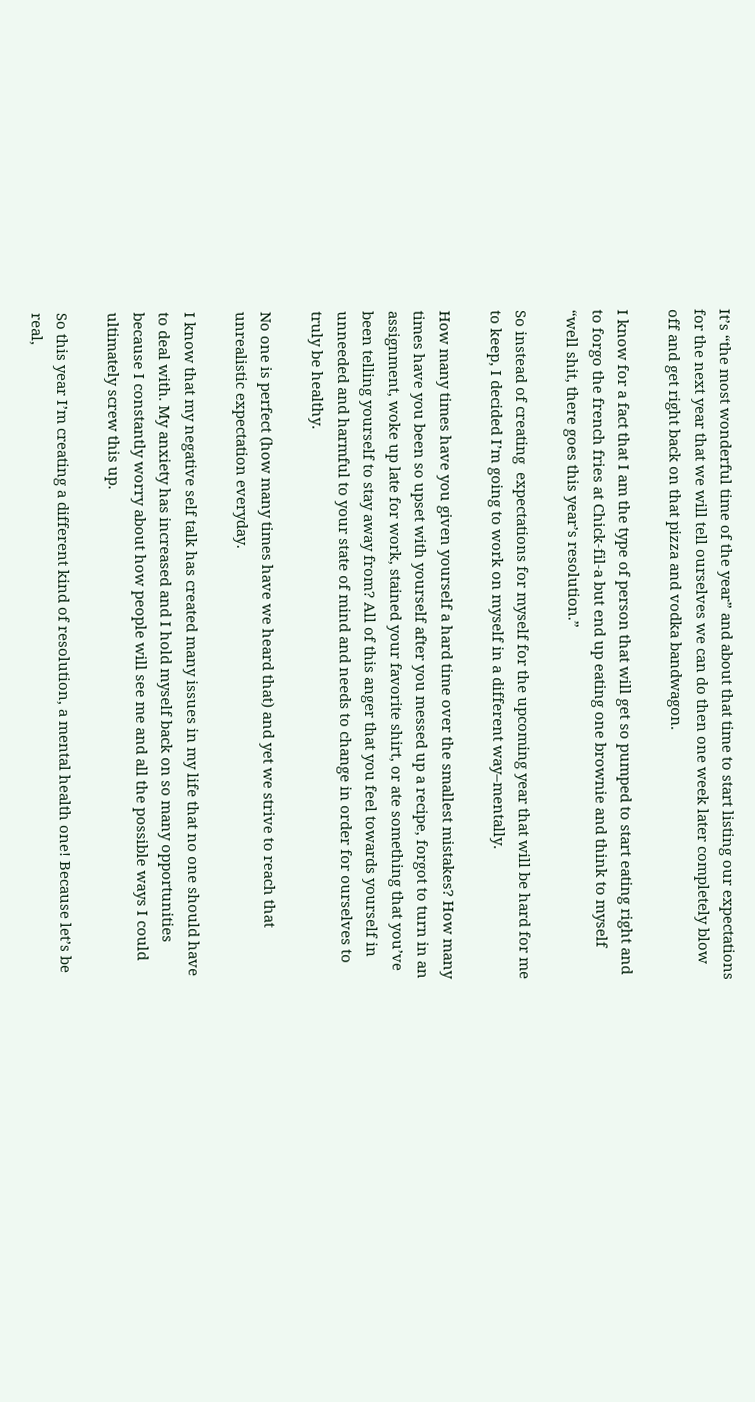It’s “the most wonderful time of the year” and about that time to start listing our expectations for the next year that we will tell ourselves we can do then one week later completely blow off and get right back on that pizza and vodka bandwagon.

I know for a fact that I am the type of person that will get so pumped to start eating right and to forgo the french fries at Chick-fil-a but end up eating one brownie and think to myself “well shit, there goes this year’s resolution.”

So instead of creating  expectations for myself for the upcoming year that will be hard for me to keep, I decided I’m going to work on myself in a different way–mentally.

How many times have you given yourself a hard time over the smallest mistakes? How many times have you been so upset with yourself after you messed up a recipe, forgot to turn in an assignment, woke up late for work, stained your favorite shirt, or ate something that you’ve been telling yourself to stay away from? All of this anger that you feel towards yourself in unneeded and harmful to your state of mind and needs to change in order for ourselves to truly be healthy.

No one is perfect (how many times have we heard that) and yet we strive to reach that unrealistic expectation everyday.

I know that my negative self talk has created many issues in my life that no one should have to deal with. My anxiety has increased and I hold myself back on so many opportunities because I constantly worry about how people will see me and all the possible ways I could ultimately screw this up.

So this year I’m creating a different kind of resolution, a mental health one! Because let’s be real,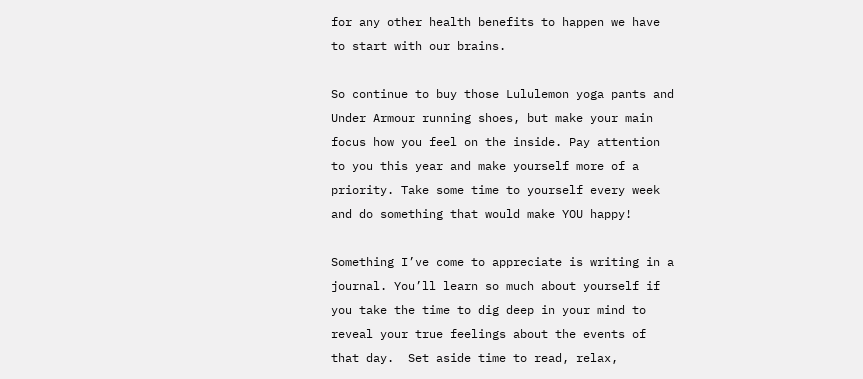for any other health benefits to happen we have to start with our brains.

So continue to buy those Lululemon yoga pants and Under Armour running shoes, but make your main focus how you feel on the inside. Pay attention to you this year and make yourself more of a priority. Take some time to yourself every week and do something that would make YOU happy!

Something I’ve come to appreciate is writing in a journal. You’ll learn so much about yourself if you take the time to dig deep in your mind to reveal your true feelings about the events of that day.  Set aside time to read, relax,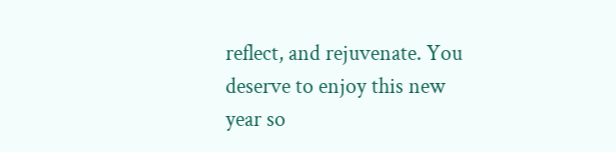reflect, and rejuvenate. You deserve to enjoy this new year so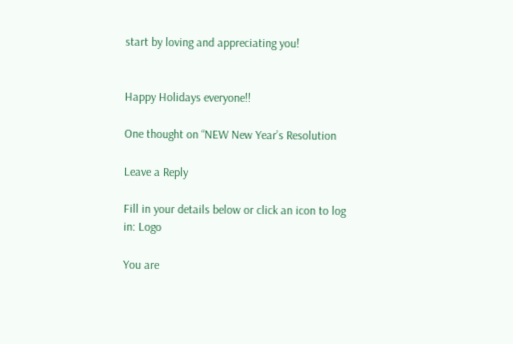start by loving and appreciating you!


Happy Holidays everyone!!

One thought on “NEW New Year’s Resolution

Leave a Reply

Fill in your details below or click an icon to log in: Logo

You are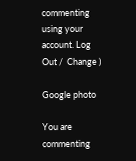commenting using your account. Log Out /  Change )

Google photo

You are commenting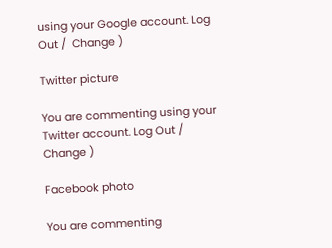using your Google account. Log Out /  Change )

Twitter picture

You are commenting using your Twitter account. Log Out /  Change )

Facebook photo

You are commenting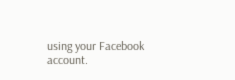using your Facebook account.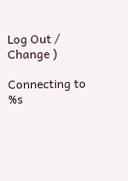Log Out /  Change )

Connecting to %s